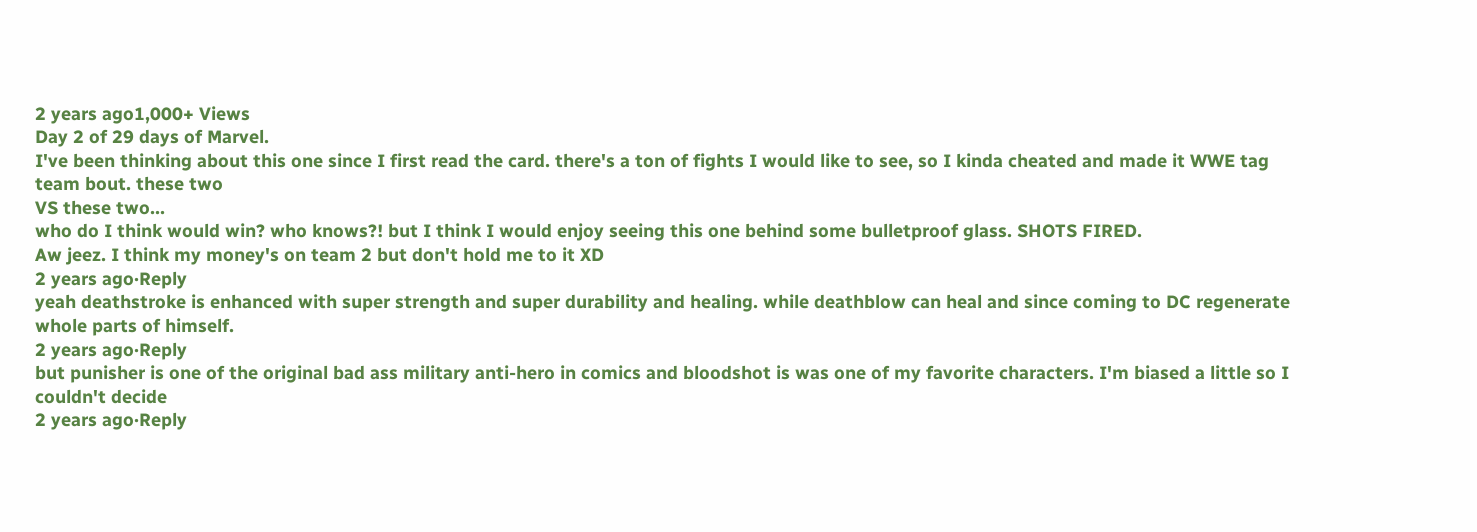2 years ago1,000+ Views
Day 2 of 29 days of Marvel.
I've been thinking about this one since I first read the card. there's a ton of fights I would like to see, so I kinda cheated and made it WWE tag team bout. these two
VS these two...
who do I think would win? who knows?! but I think I would enjoy seeing this one behind some bulletproof glass. SHOTS FIRED.
Aw jeez. I think my money's on team 2 but don't hold me to it XD
2 years ago·Reply
yeah deathstroke is enhanced with super strength and super durability and healing. while deathblow can heal and since coming to DC regenerate whole parts of himself.
2 years ago·Reply
but punisher is one of the original bad ass military anti-hero in comics and bloodshot is was one of my favorite characters. I'm biased a little so I couldn't decide
2 years ago·Reply